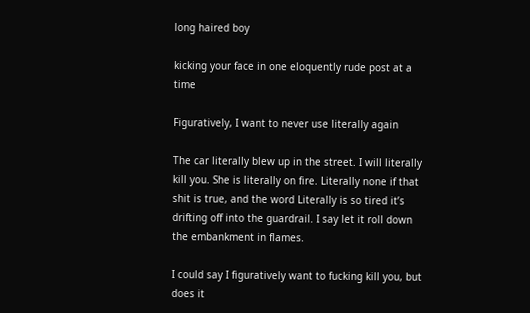long haired boy

kicking your face in one eloquently rude post at a time

Figuratively, I want to never use literally again

The car literally blew up in the street. I will literally kill you. She is literally on fire. Literally none if that shit is true, and the word Literally is so tired it’s drifting off into the guardrail. I say let it roll down the embankment in flames.

I could say I figuratively want to fucking kill you, but does it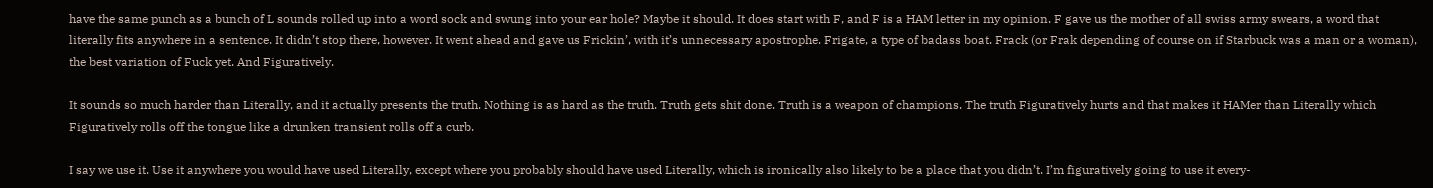have the same punch as a bunch of L sounds rolled up into a word sock and swung into your ear hole? Maybe it should. It does start with F, and F is a HAM letter in my opinion. F gave us the mother of all swiss army swears, a word that literally fits anywhere in a sentence. It didn’t stop there, however. It went ahead and gave us Frickin’, with it’s unnecessary apostrophe. Frigate, a type of badass boat. Frack (or Frak depending of course on if Starbuck was a man or a woman), the best variation of Fuck yet. And Figuratively.

It sounds so much harder than Literally, and it actually presents the truth. Nothing is as hard as the truth. Truth gets shit done. Truth is a weapon of champions. The truth Figuratively hurts and that makes it HAMer than Literally which Figuratively rolls off the tongue like a drunken transient rolls off a curb.

I say we use it. Use it anywhere you would have used Literally, except where you probably should have used Literally, which is ironically also likely to be a place that you didn’t. I’m figuratively going to use it every-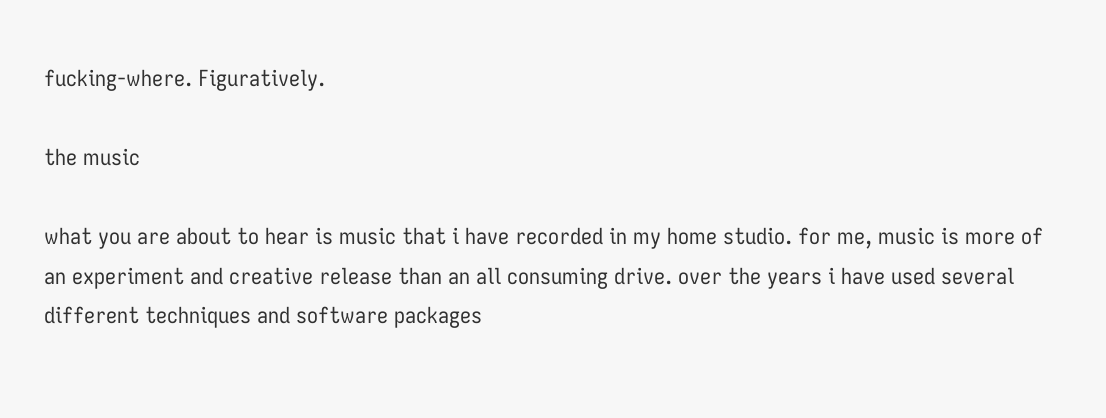fucking-where. Figuratively.

the music

what you are about to hear is music that i have recorded in my home studio. for me, music is more of an experiment and creative release than an all consuming drive. over the years i have used several different techniques and software packages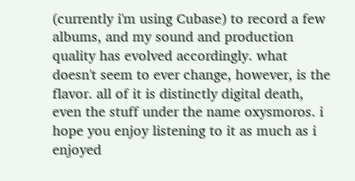(currently i'm using Cubase) to record a few albums, and my sound and production quality has evolved accordingly. what doesn't seem to ever change, however, is the flavor. all of it is distinctly digital death, even the stuff under the name oxysmoros. i hope you enjoy listening to it as much as i enjoyed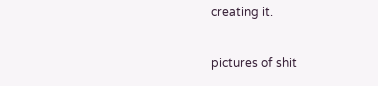creating it.

pictures of shit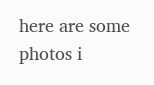here are some photos i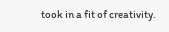took in a fit of creativity.